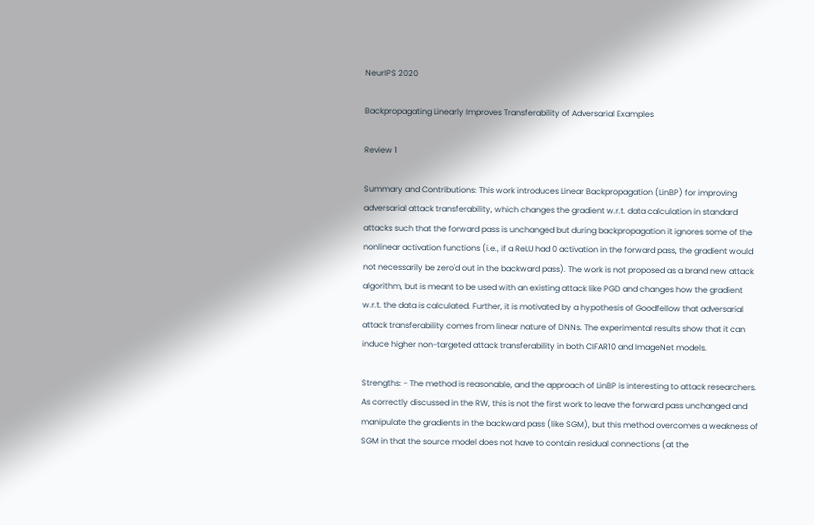NeurIPS 2020

Backpropagating Linearly Improves Transferability of Adversarial Examples

Review 1

Summary and Contributions: This work introduces Linear Backpropagation (LinBP) for improving adversarial attack transferability, which changes the gradient w.r.t. data calculation in standard attacks such that the forward pass is unchanged but during backpropagation it ignores some of the nonlinear activation functions (i.e., if a ReLU had 0 activation in the forward pass, the gradient would not necessarily be zero'd out in the backward pass). The work is not proposed as a brand new attack algorithm, but is meant to be used with an existing attack like PGD and changes how the gradient w.r.t. the data is calculated. Further, it is motivated by a hypothesis of Goodfellow that adversarial attack transferability comes from linear nature of DNNs. The experimental results show that it can induce higher non-targeted attack transferability in both CIFAR10 and ImageNet models.

Strengths: - The method is reasonable, and the approach of LinBP is interesting to attack researchers. As correctly discussed in the RW, this is not the first work to leave the forward pass unchanged and manipulate the gradients in the backward pass (like SGM), but this method overcomes a weakness of SGM in that the source model does not have to contain residual connections (at the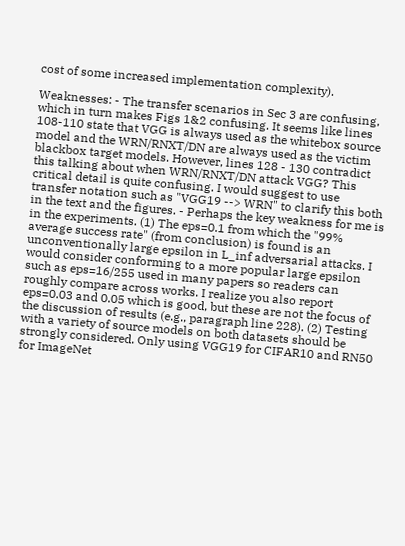cost of some increased implementation complexity).

Weaknesses: - The transfer scenarios in Sec 3 are confusing, which in turn makes Figs 1&2 confusing. It seems like lines 108-110 state that VGG is always used as the whitebox source model and the WRN/RNXT/DN are always used as the victim blackbox target models. However, lines 128 - 130 contradict this talking about when WRN/RNXT/DN attack VGG? This critical detail is quite confusing. I would suggest to use transfer notation such as "VGG19 --> WRN" to clarify this both in the text and the figures. - Perhaps the key weakness for me is in the experiments. (1) The eps=0.1 from which the "99% average success rate" (from conclusion) is found is an unconventionally large epsilon in L_inf adversarial attacks. I would consider conforming to a more popular large epsilon such as eps=16/255 used in many papers so readers can roughly compare across works. I realize you also report eps=0.03 and 0.05 which is good, but these are not the focus of the discussion of results (e.g., paragraph line 228). (2) Testing with a variety of source models on both datasets should be strongly considered. Only using VGG19 for CIFAR10 and RN50 for ImageNet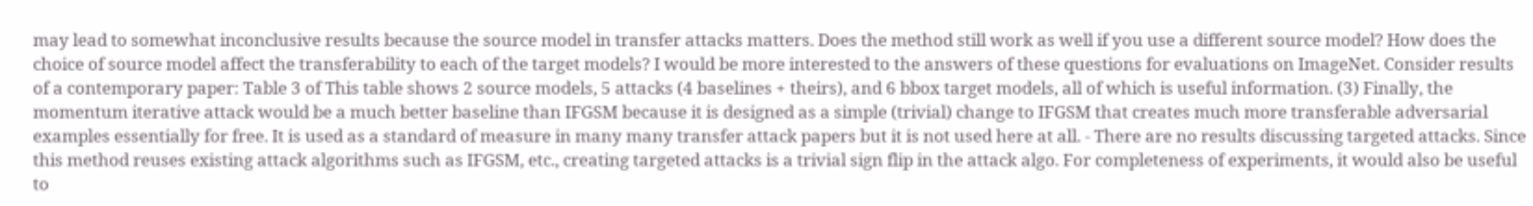may lead to somewhat inconclusive results because the source model in transfer attacks matters. Does the method still work as well if you use a different source model? How does the choice of source model affect the transferability to each of the target models? I would be more interested to the answers of these questions for evaluations on ImageNet. Consider results of a contemporary paper: Table 3 of This table shows 2 source models, 5 attacks (4 baselines + theirs), and 6 bbox target models, all of which is useful information. (3) Finally, the momentum iterative attack would be a much better baseline than IFGSM because it is designed as a simple (trivial) change to IFGSM that creates much more transferable adversarial examples essentially for free. It is used as a standard of measure in many many transfer attack papers but it is not used here at all. - There are no results discussing targeted attacks. Since this method reuses existing attack algorithms such as IFGSM, etc., creating targeted attacks is a trivial sign flip in the attack algo. For completeness of experiments, it would also be useful to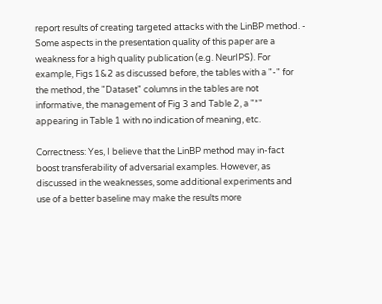report results of creating targeted attacks with the LinBP method. - Some aspects in the presentation quality of this paper are a weakness for a high quality publication (e.g. NeurIPS). For example, Figs 1&2 as discussed before, the tables with a "-" for the method, the "Dataset" columns in the tables are not informative, the management of Fig 3 and Table 2, a "*" appearing in Table 1 with no indication of meaning, etc.

Correctness: Yes, I believe that the LinBP method may in-fact boost transferability of adversarial examples. However, as discussed in the weaknesses, some additional experiments and use of a better baseline may make the results more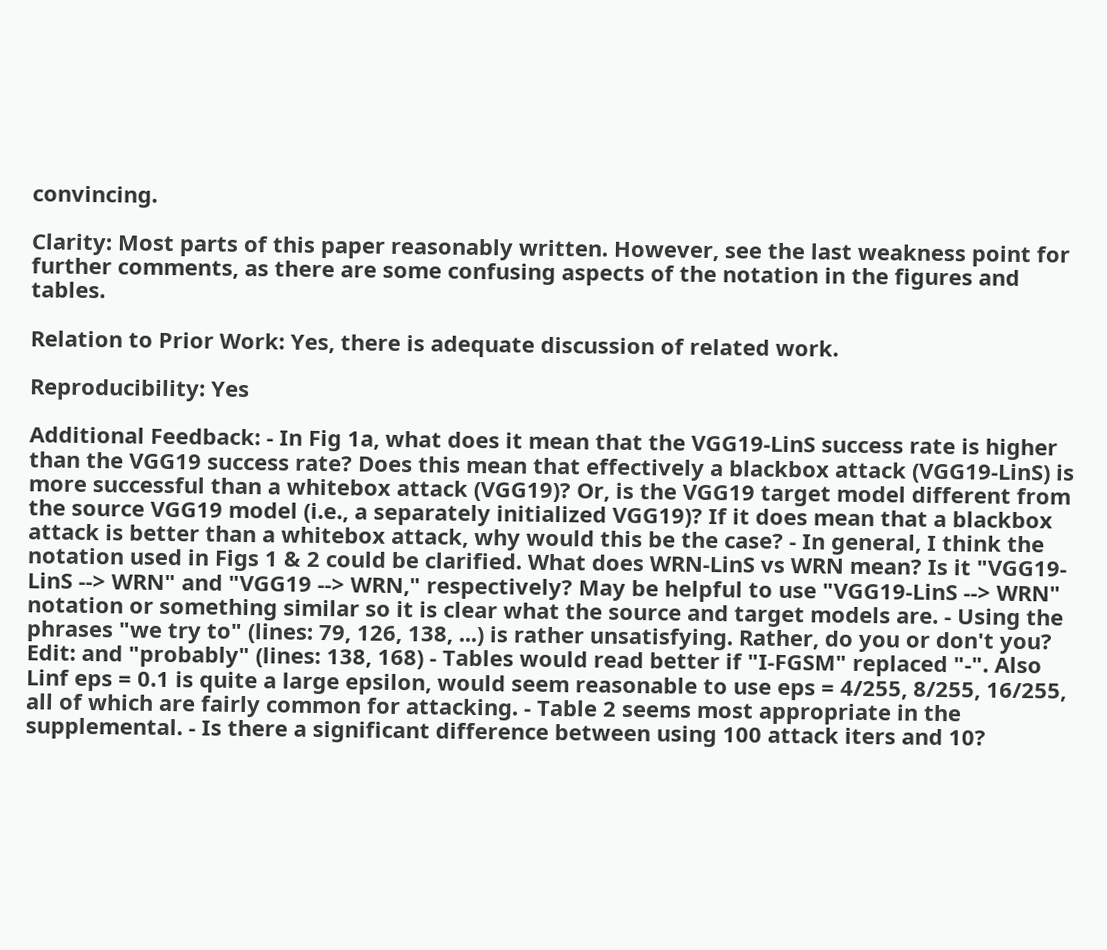convincing.

Clarity: Most parts of this paper reasonably written. However, see the last weakness point for further comments, as there are some confusing aspects of the notation in the figures and tables.

Relation to Prior Work: Yes, there is adequate discussion of related work.

Reproducibility: Yes

Additional Feedback: - In Fig 1a, what does it mean that the VGG19-LinS success rate is higher than the VGG19 success rate? Does this mean that effectively a blackbox attack (VGG19-LinS) is more successful than a whitebox attack (VGG19)? Or, is the VGG19 target model different from the source VGG19 model (i.e., a separately initialized VGG19)? If it does mean that a blackbox attack is better than a whitebox attack, why would this be the case? - In general, I think the notation used in Figs 1 & 2 could be clarified. What does WRN-LinS vs WRN mean? Is it "VGG19-LinS --> WRN" and "VGG19 --> WRN," respectively? May be helpful to use "VGG19-LinS --> WRN" notation or something similar so it is clear what the source and target models are. - Using the phrases "we try to" (lines: 79, 126, 138, ...) is rather unsatisfying. Rather, do you or don't you? Edit: and "probably" (lines: 138, 168) - Tables would read better if "I-FGSM" replaced "-". Also Linf eps = 0.1 is quite a large epsilon, would seem reasonable to use eps = 4/255, 8/255, 16/255, all of which are fairly common for attacking. - Table 2 seems most appropriate in the supplemental. - Is there a significant difference between using 100 attack iters and 10?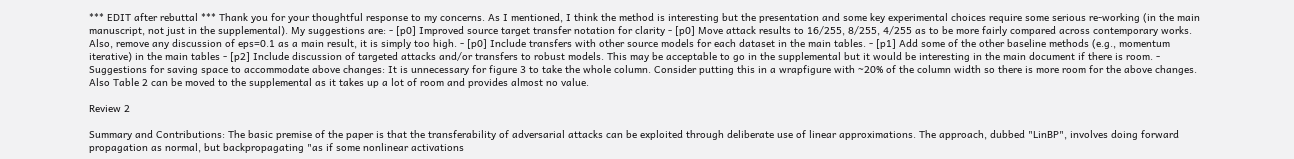*** EDIT after rebuttal *** Thank you for your thoughtful response to my concerns. As I mentioned, I think the method is interesting but the presentation and some key experimental choices require some serious re-working (in the main manuscript, not just in the supplemental). My suggestions are: - [p0] Improved source target transfer notation for clarity - [p0] Move attack results to 16/255, 8/255, 4/255 as to be more fairly compared across contemporary works. Also, remove any discussion of eps=0.1 as a main result, it is simply too high. - [p0] Include transfers with other source models for each dataset in the main tables. - [p1] Add some of the other baseline methods (e.g., momentum iterative) in the main tables - [p2] Include discussion of targeted attacks and/or transfers to robust models. This may be acceptable to go in the supplemental but it would be interesting in the main document if there is room. - Suggestions for saving space to accommodate above changes: It is unnecessary for figure 3 to take the whole column. Consider putting this in a wrapfigure with ~20% of the column width so there is more room for the above changes. Also Table 2 can be moved to the supplemental as it takes up a lot of room and provides almost no value.

Review 2

Summary and Contributions: The basic premise of the paper is that the transferability of adversarial attacks can be exploited through deliberate use of linear approximations. The approach, dubbed "LinBP", involves doing forward propagation as normal, but backpropagating "as if some nonlinear activations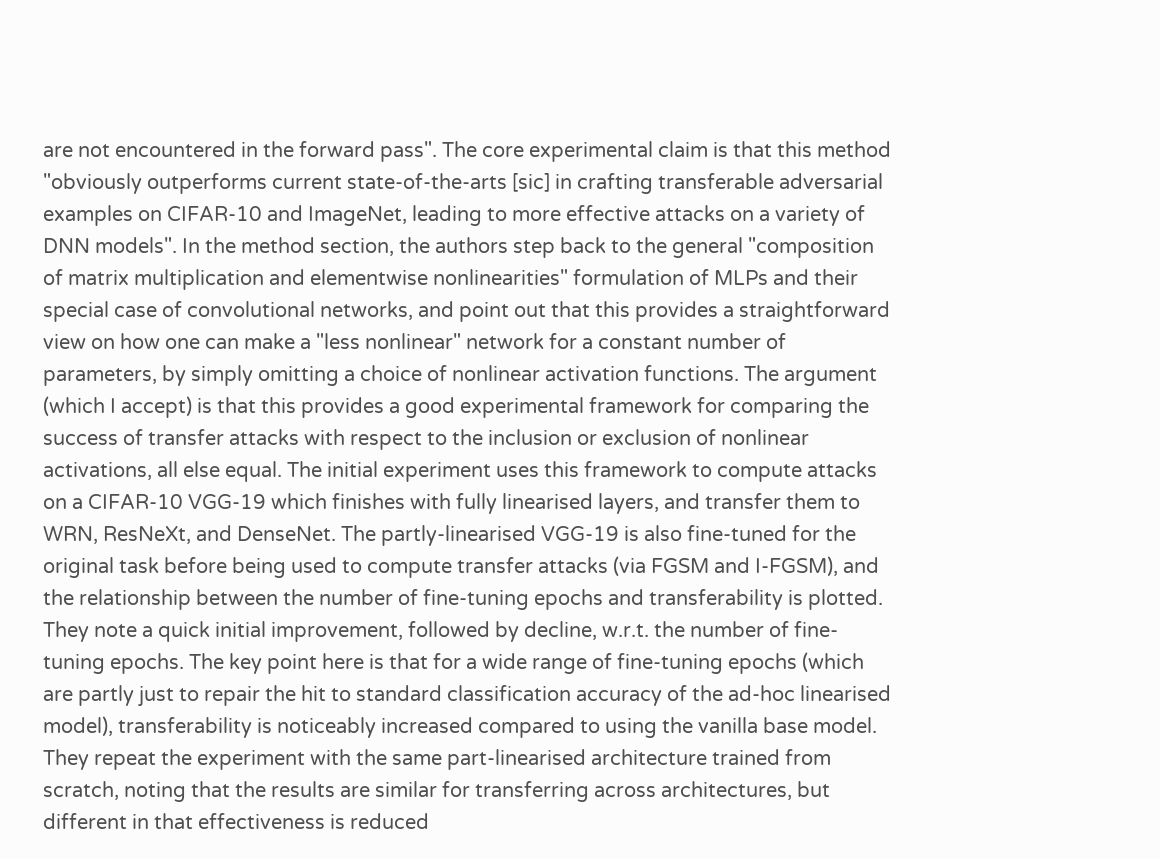are not encountered in the forward pass". The core experimental claim is that this method "obviously outperforms current state-of-the-arts [sic] in crafting transferable adversarial examples on CIFAR-10 and ImageNet, leading to more effective attacks on a variety of DNN models". In the method section, the authors step back to the general "composition of matrix multiplication and elementwise nonlinearities" formulation of MLPs and their special case of convolutional networks, and point out that this provides a straightforward view on how one can make a "less nonlinear" network for a constant number of parameters, by simply omitting a choice of nonlinear activation functions. The argument (which I accept) is that this provides a good experimental framework for comparing the success of transfer attacks with respect to the inclusion or exclusion of nonlinear activations, all else equal. The initial experiment uses this framework to compute attacks on a CIFAR-10 VGG-19 which finishes with fully linearised layers, and transfer them to WRN, ResNeXt, and DenseNet. The partly-linearised VGG-19 is also fine-tuned for the original task before being used to compute transfer attacks (via FGSM and I-FGSM), and the relationship between the number of fine-tuning epochs and transferability is plotted. They note a quick initial improvement, followed by decline, w.r.t. the number of fine-tuning epochs. The key point here is that for a wide range of fine-tuning epochs (which are partly just to repair the hit to standard classification accuracy of the ad-hoc linearised model), transferability is noticeably increased compared to using the vanilla base model. They repeat the experiment with the same part-linearised architecture trained from scratch, noting that the results are similar for transferring across architectures, but different in that effectiveness is reduced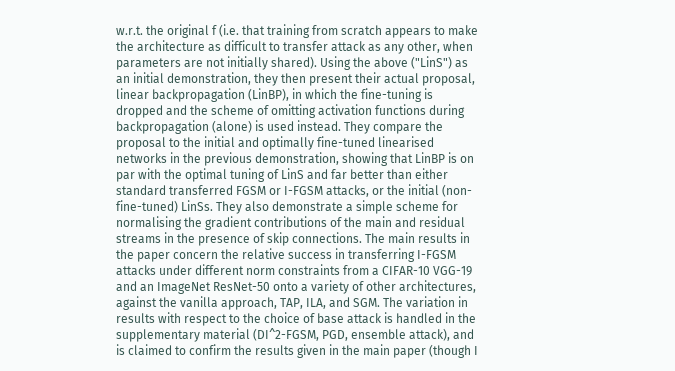w.r.t. the original f (i.e. that training from scratch appears to make the architecture as difficult to transfer attack as any other, when parameters are not initially shared). Using the above ("LinS") as an initial demonstration, they then present their actual proposal, linear backpropagation (LinBP), in which the fine-tuning is dropped and the scheme of omitting activation functions during backpropagation (alone) is used instead. They compare the proposal to the initial and optimally fine-tuned linearised networks in the previous demonstration, showing that LinBP is on par with the optimal tuning of LinS and far better than either standard transferred FGSM or I-FGSM attacks, or the initial (non-fine-tuned) LinSs. They also demonstrate a simple scheme for normalising the gradient contributions of the main and residual streams in the presence of skip connections. The main results in the paper concern the relative success in transferring I-FGSM attacks under different norm constraints from a CIFAR-10 VGG-19 and an ImageNet ResNet-50 onto a variety of other architectures, against the vanilla approach, TAP, ILA, and SGM. The variation in results with respect to the choice of base attack is handled in the supplementary material (DI^2-FGSM, PGD, ensemble attack), and is claimed to confirm the results given in the main paper (though I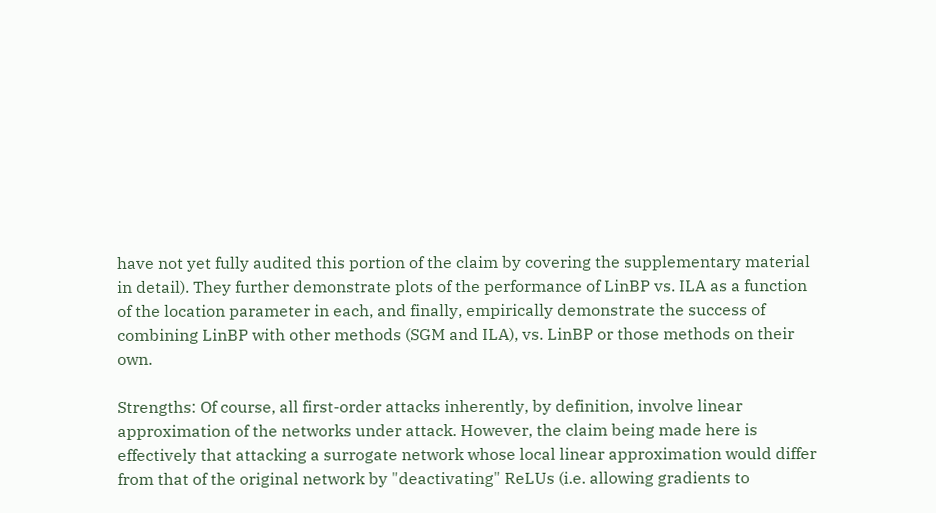have not yet fully audited this portion of the claim by covering the supplementary material in detail). They further demonstrate plots of the performance of LinBP vs. ILA as a function of the location parameter in each, and finally, empirically demonstrate the success of combining LinBP with other methods (SGM and ILA), vs. LinBP or those methods on their own.

Strengths: Of course, all first-order attacks inherently, by definition, involve linear approximation of the networks under attack. However, the claim being made here is effectively that attacking a surrogate network whose local linear approximation would differ from that of the original network by "deactivating" ReLUs (i.e. allowing gradients to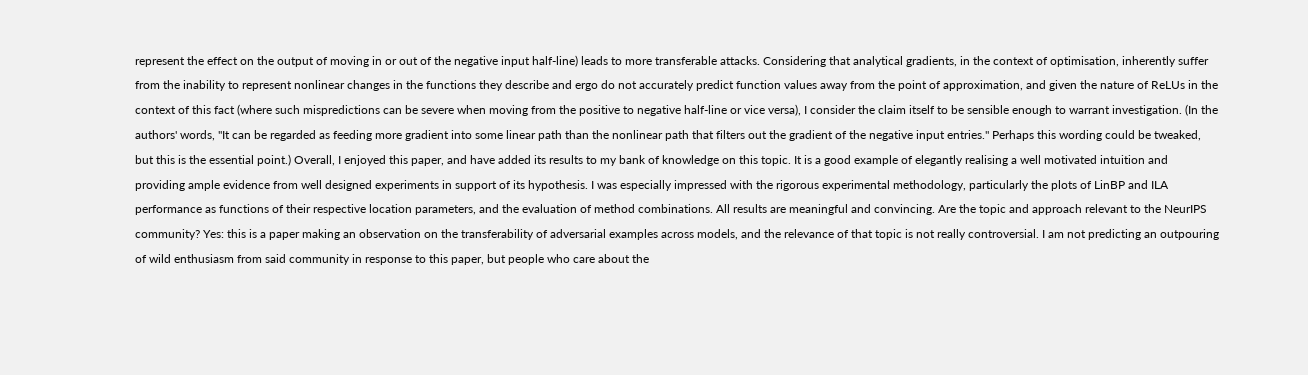represent the effect on the output of moving in or out of the negative input half-line) leads to more transferable attacks. Considering that analytical gradients, in the context of optimisation, inherently suffer from the inability to represent nonlinear changes in the functions they describe and ergo do not accurately predict function values away from the point of approximation, and given the nature of ReLUs in the context of this fact (where such mispredictions can be severe when moving from the positive to negative half-line or vice versa), I consider the claim itself to be sensible enough to warrant investigation. (In the authors' words, "It can be regarded as feeding more gradient into some linear path than the nonlinear path that filters out the gradient of the negative input entries." Perhaps this wording could be tweaked, but this is the essential point.) Overall, I enjoyed this paper, and have added its results to my bank of knowledge on this topic. It is a good example of elegantly realising a well motivated intuition and providing ample evidence from well designed experiments in support of its hypothesis. I was especially impressed with the rigorous experimental methodology, particularly the plots of LinBP and ILA performance as functions of their respective location parameters, and the evaluation of method combinations. All results are meaningful and convincing. Are the topic and approach relevant to the NeurIPS community? Yes: this is a paper making an observation on the transferability of adversarial examples across models, and the relevance of that topic is not really controversial. I am not predicting an outpouring of wild enthusiasm from said community in response to this paper, but people who care about the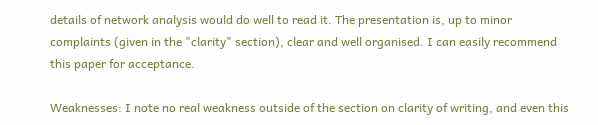details of network analysis would do well to read it. The presentation is, up to minor complaints (given in the "clarity" section), clear and well organised. I can easily recommend this paper for acceptance.

Weaknesses: I note no real weakness outside of the section on clarity of writing, and even this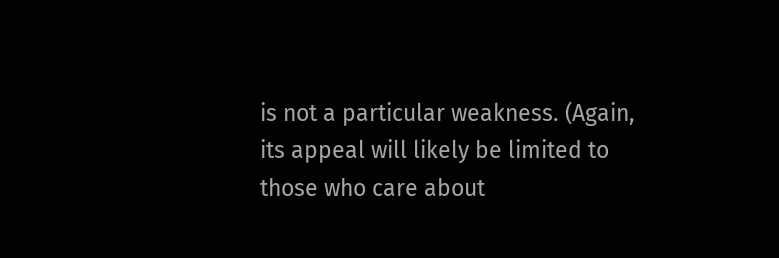is not a particular weakness. (Again, its appeal will likely be limited to those who care about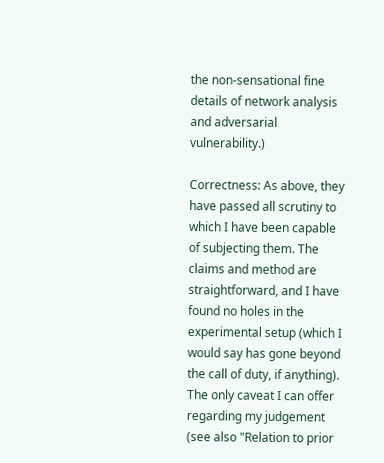the non-sensational fine details of network analysis and adversarial vulnerability.)

Correctness: As above, they have passed all scrutiny to which I have been capable of subjecting them. The claims and method are straightforward, and I have found no holes in the experimental setup (which I would say has gone beyond the call of duty, if anything). The only caveat I can offer regarding my judgement (see also "Relation to prior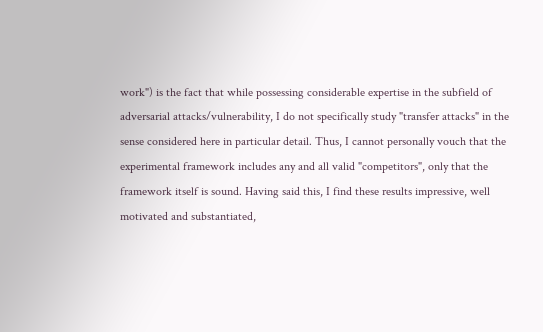work") is the fact that while possessing considerable expertise in the subfield of adversarial attacks/vulnerability, I do not specifically study "transfer attacks" in the sense considered here in particular detail. Thus, I cannot personally vouch that the experimental framework includes any and all valid "competitors", only that the framework itself is sound. Having said this, I find these results impressive, well motivated and substantiated,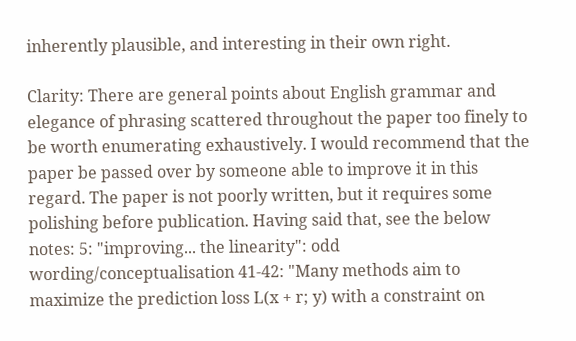inherently plausible, and interesting in their own right.

Clarity: There are general points about English grammar and elegance of phrasing scattered throughout the paper too finely to be worth enumerating exhaustively. I would recommend that the paper be passed over by someone able to improve it in this regard. The paper is not poorly written, but it requires some polishing before publication. Having said that, see the below notes: 5: "improving... the linearity": odd wording/conceptualisation 41-42: "Many methods aim to maximize the prediction loss L(x + r; y) with a constraint on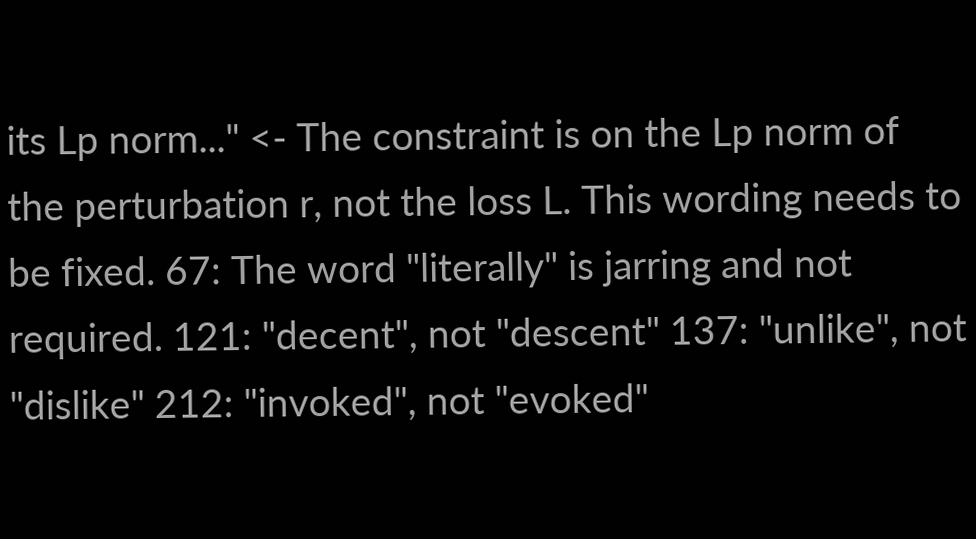its Lp norm..." <- The constraint is on the Lp norm of the perturbation r, not the loss L. This wording needs to be fixed. 67: The word "literally" is jarring and not required. 121: "decent", not "descent" 137: "unlike", not "dislike" 212: "invoked", not "evoked"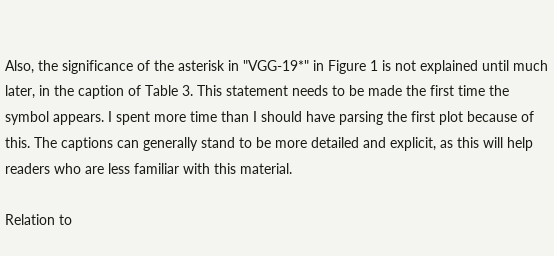Also, the significance of the asterisk in "VGG-19*" in Figure 1 is not explained until much later, in the caption of Table 3. This statement needs to be made the first time the symbol appears. I spent more time than I should have parsing the first plot because of this. The captions can generally stand to be more detailed and explicit, as this will help readers who are less familiar with this material.

Relation to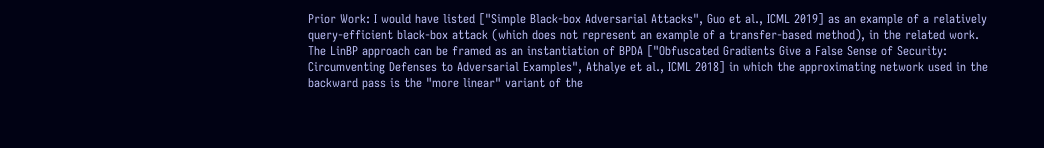Prior Work: I would have listed ["Simple Black-box Adversarial Attacks", Guo et al., ICML 2019] as an example of a relatively query-efficient black-box attack (which does not represent an example of a transfer-based method), in the related work. The LinBP approach can be framed as an instantiation of BPDA ["Obfuscated Gradients Give a False Sense of Security: Circumventing Defenses to Adversarial Examples", Athalye et al., ICML 2018] in which the approximating network used in the backward pass is the "more linear" variant of the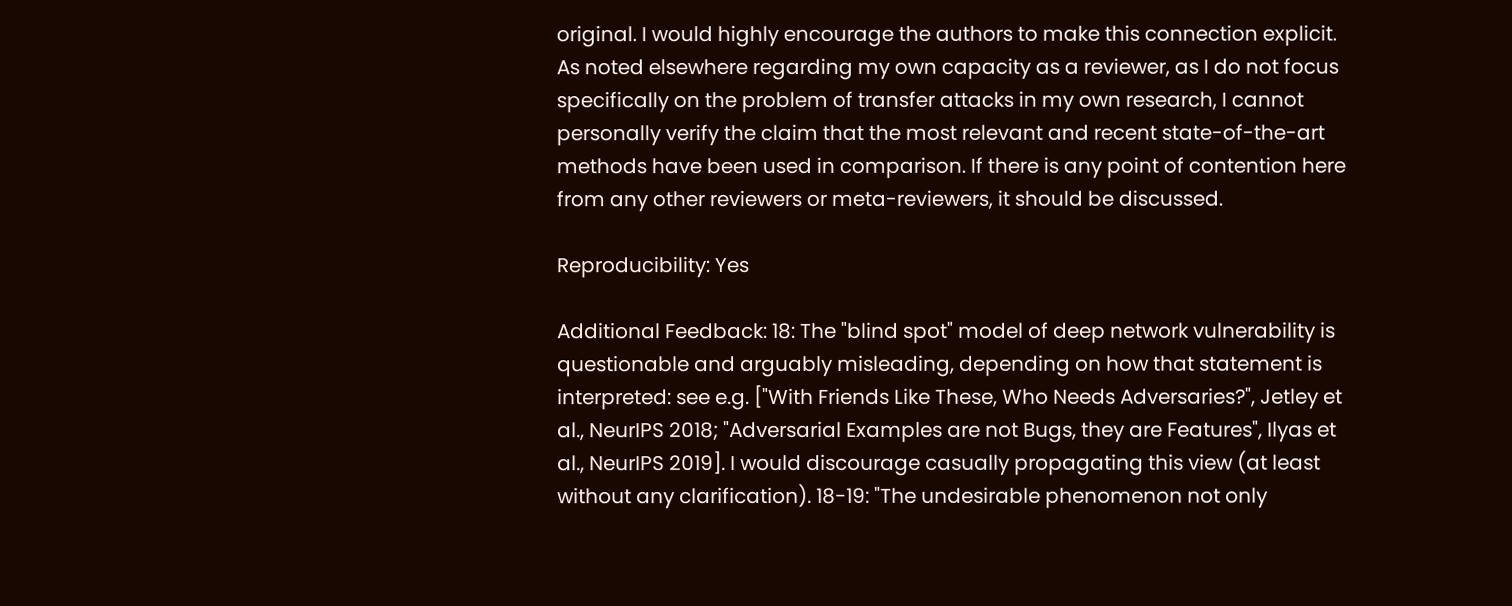original. I would highly encourage the authors to make this connection explicit. As noted elsewhere regarding my own capacity as a reviewer, as I do not focus specifically on the problem of transfer attacks in my own research, I cannot personally verify the claim that the most relevant and recent state-of-the-art methods have been used in comparison. If there is any point of contention here from any other reviewers or meta-reviewers, it should be discussed.

Reproducibility: Yes

Additional Feedback: 18: The "blind spot" model of deep network vulnerability is questionable and arguably misleading, depending on how that statement is interpreted: see e.g. ["With Friends Like These, Who Needs Adversaries?", Jetley et al., NeurIPS 2018; "Adversarial Examples are not Bugs, they are Features", Ilyas et al., NeurIPS 2019]. I would discourage casually propagating this view (at least without any clarification). 18-19: "The undesirable phenomenon not only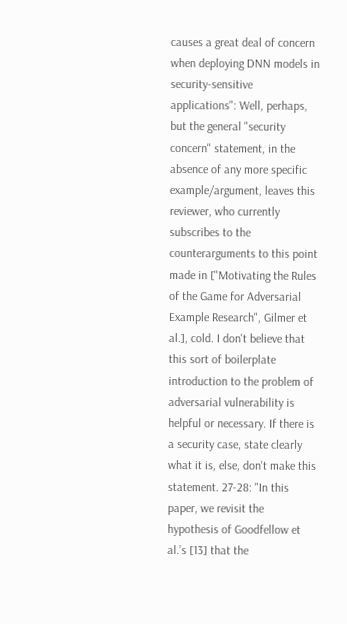causes a great deal of concern when deploying DNN models in security-sensitive applications": Well, perhaps, but the general "security concern" statement, in the absence of any more specific example/argument, leaves this reviewer, who currently subscribes to the counterarguments to this point made in ["Motivating the Rules of the Game for Adversarial Example Research", Gilmer et al.], cold. I don't believe that this sort of boilerplate introduction to the problem of adversarial vulnerability is helpful or necessary. If there is a security case, state clearly what it is, else, don't make this statement. 27-28: "In this paper, we revisit the hypothesis of Goodfellow et al.’s [13] that the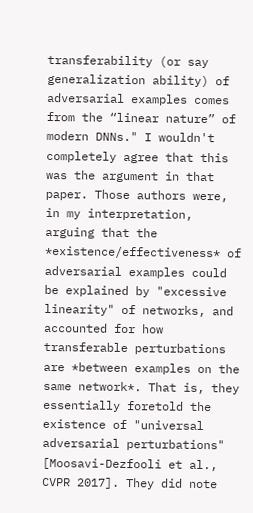transferability (or say generalization ability) of adversarial examples comes from the “linear nature” of modern DNNs." I wouldn't completely agree that this was the argument in that paper. Those authors were, in my interpretation, arguing that the *existence/effectiveness* of adversarial examples could be explained by "excessive linearity" of networks, and accounted for how transferable perturbations are *between examples on the same network*. That is, they essentially foretold the existence of "universal adversarial perturbations" [Moosavi-Dezfooli et al., CVPR 2017]. They did note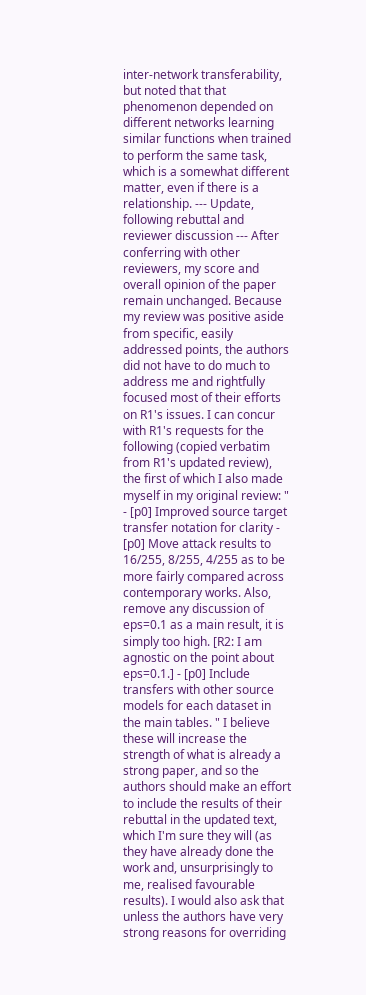inter-network transferability, but noted that that phenomenon depended on different networks learning similar functions when trained to perform the same task, which is a somewhat different matter, even if there is a relationship. --- Update, following rebuttal and reviewer discussion --- After conferring with other reviewers, my score and overall opinion of the paper remain unchanged. Because my review was positive aside from specific, easily addressed points, the authors did not have to do much to address me and rightfully focused most of their efforts on R1's issues. I can concur with R1's requests for the following (copied verbatim from R1's updated review), the first of which I also made myself in my original review: " - [p0] Improved source target transfer notation for clarity - [p0] Move attack results to 16/255, 8/255, 4/255 as to be more fairly compared across contemporary works. Also, remove any discussion of eps=0.1 as a main result, it is simply too high. [R2: I am agnostic on the point about eps=0.1.] - [p0] Include transfers with other source models for each dataset in the main tables. " I believe these will increase the strength of what is already a strong paper, and so the authors should make an effort to include the results of their rebuttal in the updated text, which I'm sure they will (as they have already done the work and, unsurprisingly to me, realised favourable results). I would also ask that unless the authors have very strong reasons for overriding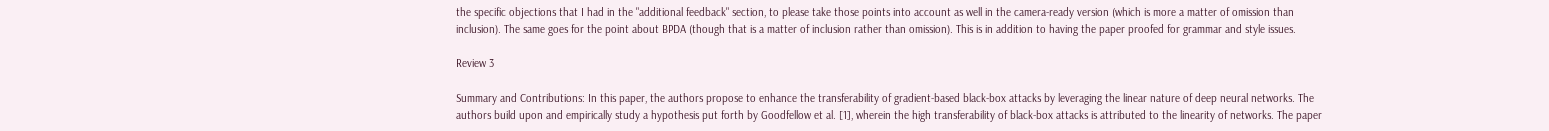the specific objections that I had in the "additional feedback" section, to please take those points into account as well in the camera-ready version (which is more a matter of omission than inclusion). The same goes for the point about BPDA (though that is a matter of inclusion rather than omission). This is in addition to having the paper proofed for grammar and style issues.

Review 3

Summary and Contributions: In this paper, the authors propose to enhance the transferability of gradient-based black-box attacks by leveraging the linear nature of deep neural networks. The authors build upon and empirically study a hypothesis put forth by Goodfellow et al. [1], wherein the high transferability of black-box attacks is attributed to the linearity of networks. The paper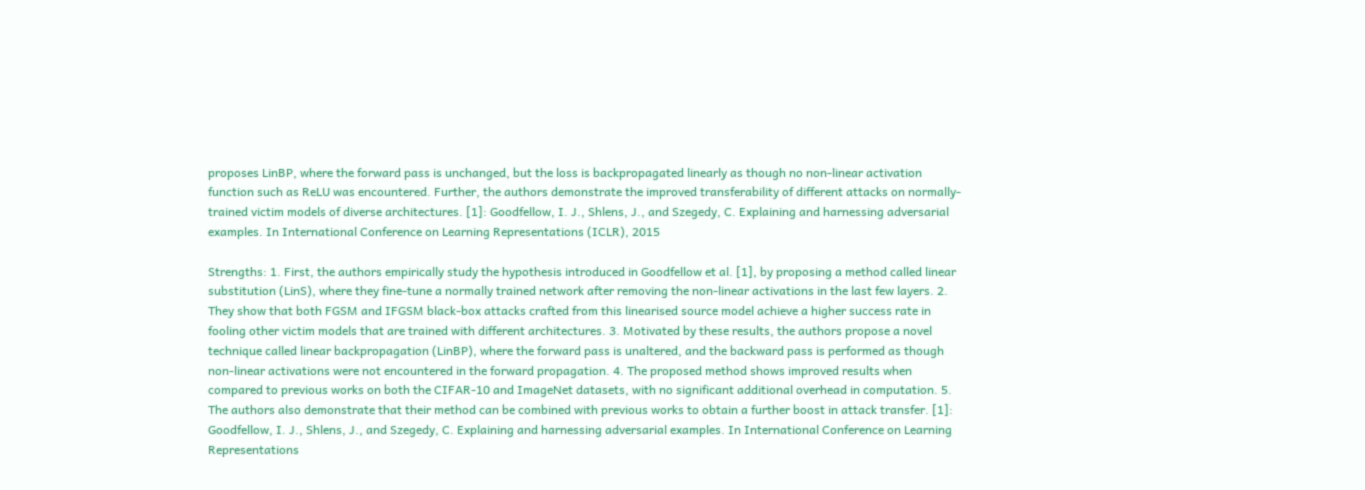proposes LinBP, where the forward pass is unchanged, but the loss is backpropagated linearly as though no non-linear activation function such as ReLU was encountered. Further, the authors demonstrate the improved transferability of different attacks on normally-trained victim models of diverse architectures. [1]: Goodfellow, I. J., Shlens, J., and Szegedy, C. Explaining and harnessing adversarial examples. In International Conference on Learning Representations (ICLR), 2015

Strengths: 1. First, the authors empirically study the hypothesis introduced in Goodfellow et al. [1], by proposing a method called linear substitution (LinS), where they fine-tune a normally trained network after removing the non-linear activations in the last few layers. 2. They show that both FGSM and IFGSM black-box attacks crafted from this linearised source model achieve a higher success rate in fooling other victim models that are trained with different architectures. 3. Motivated by these results, the authors propose a novel technique called linear backpropagation (LinBP), where the forward pass is unaltered, and the backward pass is performed as though non-linear activations were not encountered in the forward propagation. 4. The proposed method shows improved results when compared to previous works on both the CIFAR-10 and ImageNet datasets, with no significant additional overhead in computation. 5. The authors also demonstrate that their method can be combined with previous works to obtain a further boost in attack transfer. [1]: Goodfellow, I. J., Shlens, J., and Szegedy, C. Explaining and harnessing adversarial examples. In International Conference on Learning Representations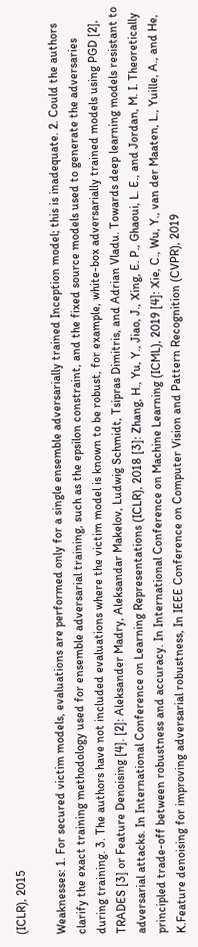(ICLR), 2015

Weaknesses: 1. For secured victim models, evaluations are performed only for a single ensemble adversarially trained Inception model; this is inadequate. 2. Could the authors clarify the exact training methodology used for ensemble adversarial training, such as the epsilon constraint, and the fixed source models used to generate the adversaries during training. 3. The authors have not included evaluations where the victim model is known to be robust, for example, white-box adversarially trained models using PGD [2], TRADES [3] or Feature Denoising [4]. [2]: Aleksander Madry, Aleksandar Makelov, Ludwig Schmidt, Tsipras Dimitris, and Adrian Vladu. Towards deep learning models resistant to adversarial attacks. In International Conference on Learning Representations (ICLR), 2018 [3]: Zhang, H., Yu, Y., Jiao, J., Xing, E. P., Ghaoui, L. E., and Jordan, M. I. Theoretically principled trade-off between robustness and accuracy. In International Conference on Machine Learning (ICML), 2019 [4]: Xie, C., Wu, Y., van der Maaten, L., Yuille, A., and He, K.Feature denoising for improving adversarial robustness, In IEEE Conference on Computer Vision and Pattern Recognition (CVPR), 2019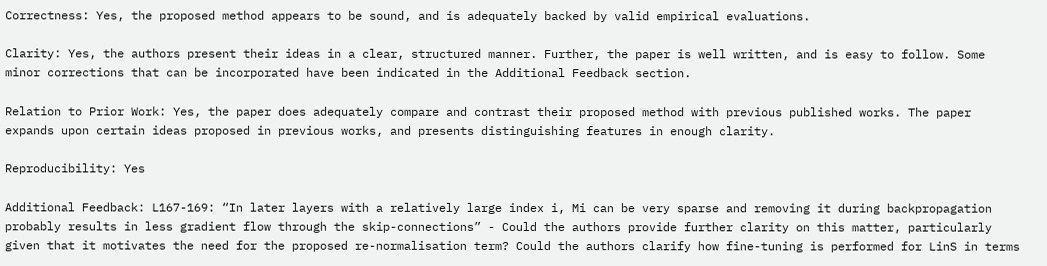Correctness: Yes, the proposed method appears to be sound, and is adequately backed by valid empirical evaluations.

Clarity: Yes, the authors present their ideas in a clear, structured manner. Further, the paper is well written, and is easy to follow. Some minor corrections that can be incorporated have been indicated in the Additional Feedback section.

Relation to Prior Work: Yes, the paper does adequately compare and contrast their proposed method with previous published works. The paper expands upon certain ideas proposed in previous works, and presents distinguishing features in enough clarity.

Reproducibility: Yes

Additional Feedback: L167-169: “In later layers with a relatively large index i, Mi can be very sparse and removing it during backpropagation probably results in less gradient flow through the skip-connections” - Could the authors provide further clarity on this matter, particularly given that it motivates the need for the proposed re-normalisation term? Could the authors clarify how fine-tuning is performed for LinS in terms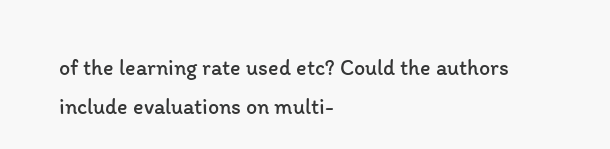of the learning rate used etc? Could the authors include evaluations on multi-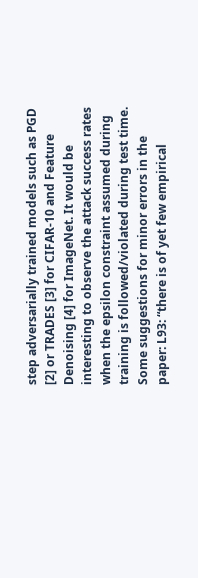step adversarially trained models such as PGD [2] or TRADES [3] for CIFAR-10 and Feature Denoising [4] for ImageNet. It would be interesting to observe the attack success rates when the epsilon constraint assumed during training is followed/violated during test time. Some suggestions for minor errors in the paper: L93: “there is of yet few empirical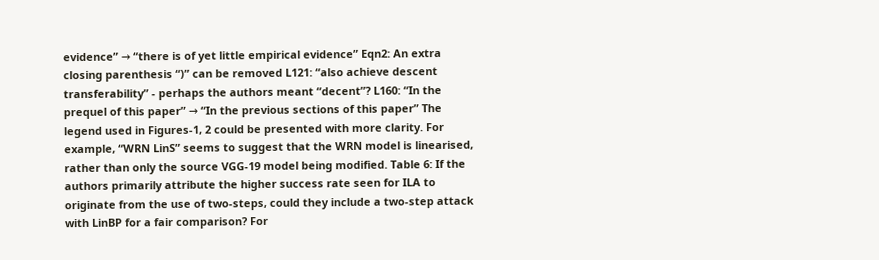evidence” → “there is of yet little empirical evidence” Eqn2: An extra closing parenthesis “)” can be removed L121: “also achieve descent transferability” - perhaps the authors meant “decent”? L160: “In the prequel of this paper” → “In the previous sections of this paper” The legend used in Figures-1, 2 could be presented with more clarity. For example, “WRN LinS” seems to suggest that the WRN model is linearised, rather than only the source VGG-19 model being modified. Table 6: If the authors primarily attribute the higher success rate seen for ILA to originate from the use of two-steps, could they include a two-step attack with LinBP for a fair comparison? For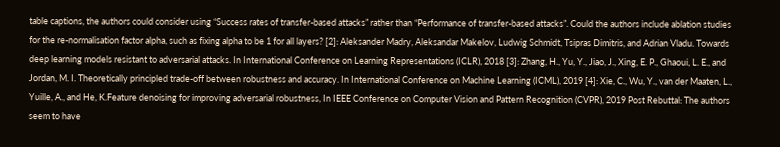table captions, the authors could consider using “Success rates of transfer-based attacks” rather than “Performance of transfer-based attacks”. Could the authors include ablation studies for the re-normalisation factor alpha, such as fixing alpha to be 1 for all layers? [2]: Aleksander Madry, Aleksandar Makelov, Ludwig Schmidt, Tsipras Dimitris, and Adrian Vladu. Towards deep learning models resistant to adversarial attacks. In International Conference on Learning Representations (ICLR), 2018 [3]: Zhang, H., Yu, Y., Jiao, J., Xing, E. P., Ghaoui, L. E., and Jordan, M. I. Theoretically principled trade-off between robustness and accuracy. In International Conference on Machine Learning (ICML), 2019 [4]: Xie, C., Wu, Y., van der Maaten, L., Yuille, A., and He, K.Feature denoising for improving adversarial robustness, In IEEE Conference on Computer Vision and Pattern Recognition (CVPR), 2019 Post Rebuttal: The authors seem to have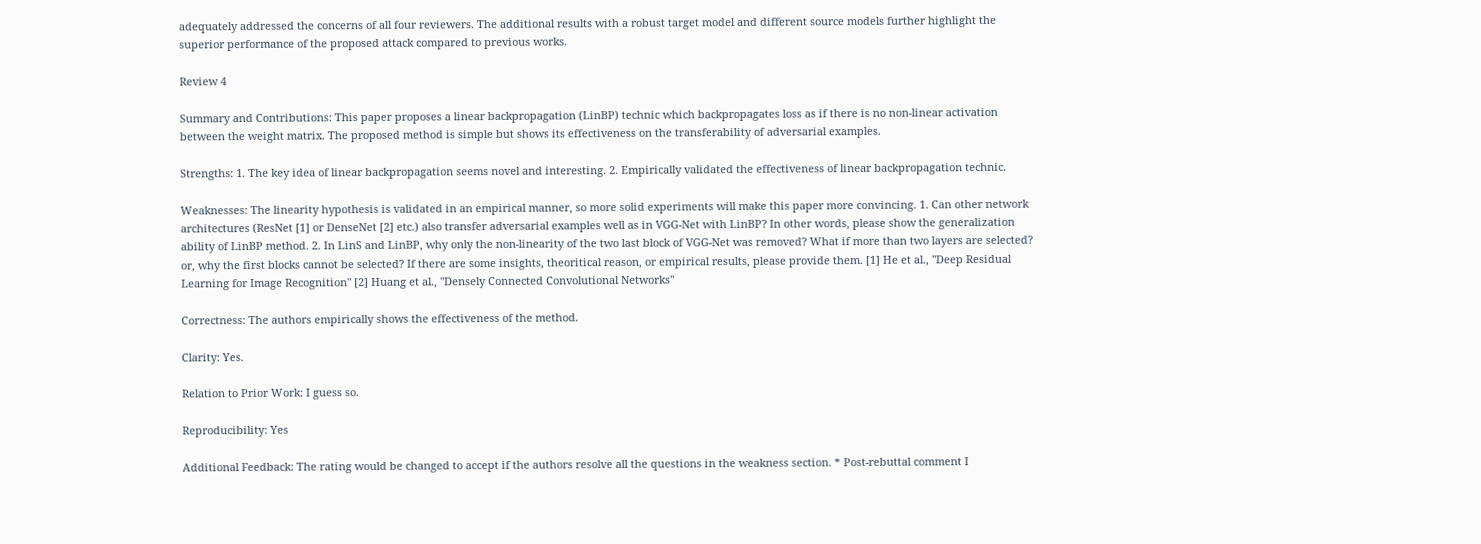adequately addressed the concerns of all four reviewers. The additional results with a robust target model and different source models further highlight the superior performance of the proposed attack compared to previous works.

Review 4

Summary and Contributions: This paper proposes a linear backpropagation (LinBP) technic which backpropagates loss as if there is no non-linear activation between the weight matrix. The proposed method is simple but shows its effectiveness on the transferability of adversarial examples.

Strengths: 1. The key idea of linear backpropagation seems novel and interesting. 2. Empirically validated the effectiveness of linear backpropagation technic.

Weaknesses: The linearity hypothesis is validated in an empirical manner, so more solid experiments will make this paper more convincing. 1. Can other network architectures (ResNet [1] or DenseNet [2] etc.) also transfer adversarial examples well as in VGG-Net with LinBP? In other words, please show the generalization ability of LinBP method. 2. In LinS and LinBP, why only the non-linearity of the two last block of VGG-Net was removed? What if more than two layers are selected? or, why the first blocks cannot be selected? If there are some insights, theoritical reason, or empirical results, please provide them. [1] He et al., "Deep Residual Learning for Image Recognition" [2] Huang et al., "Densely Connected Convolutional Networks"

Correctness: The authors empirically shows the effectiveness of the method.

Clarity: Yes.

Relation to Prior Work: I guess so.

Reproducibility: Yes

Additional Feedback: The rating would be changed to accept if the authors resolve all the questions in the weakness section. * Post-rebuttal comment I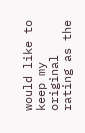would like to keep my original rating as the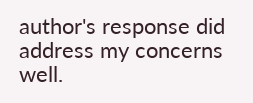author's response did address my concerns well.